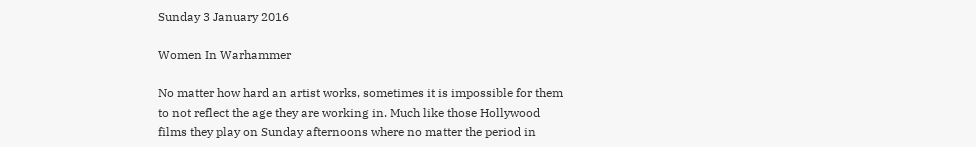Sunday 3 January 2016

Women In Warhammer

No matter how hard an artist works, sometimes it is impossible for them to not reflect the age they are working in. Much like those Hollywood films they play on Sunday afternoons where no matter the period in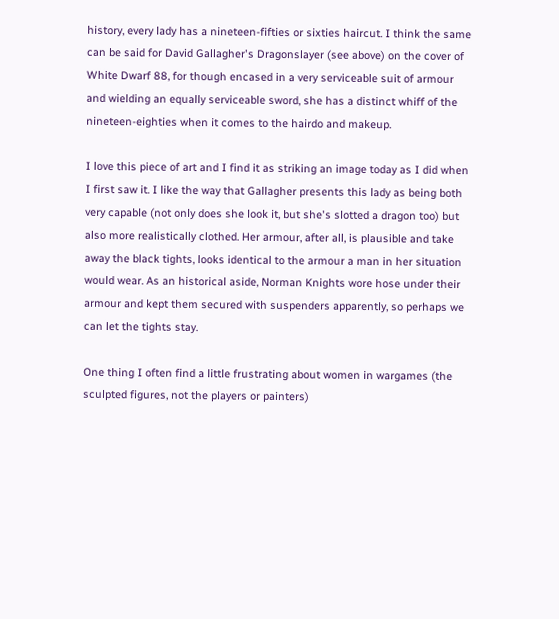history, every lady has a nineteen-fifties or sixties haircut. I think the same can be said for David Gallagher's Dragonslayer (see above) on the cover of White Dwarf 88, for though encased in a very serviceable suit of armour and wielding an equally serviceable sword, she has a distinct whiff of the nineteen-eighties when it comes to the hairdo and makeup.

I love this piece of art and I find it as striking an image today as I did when I first saw it. I like the way that Gallagher presents this lady as being both very capable (not only does she look it, but she's slotted a dragon too) but also more realistically clothed. Her armour, after all, is plausible and take away the black tights, looks identical to the armour a man in her situation would wear. As an historical aside, Norman Knights wore hose under their armour and kept them secured with suspenders apparently, so perhaps we can let the tights stay.

One thing I often find a little frustrating about women in wargames (the sculpted figures, not the players or painters)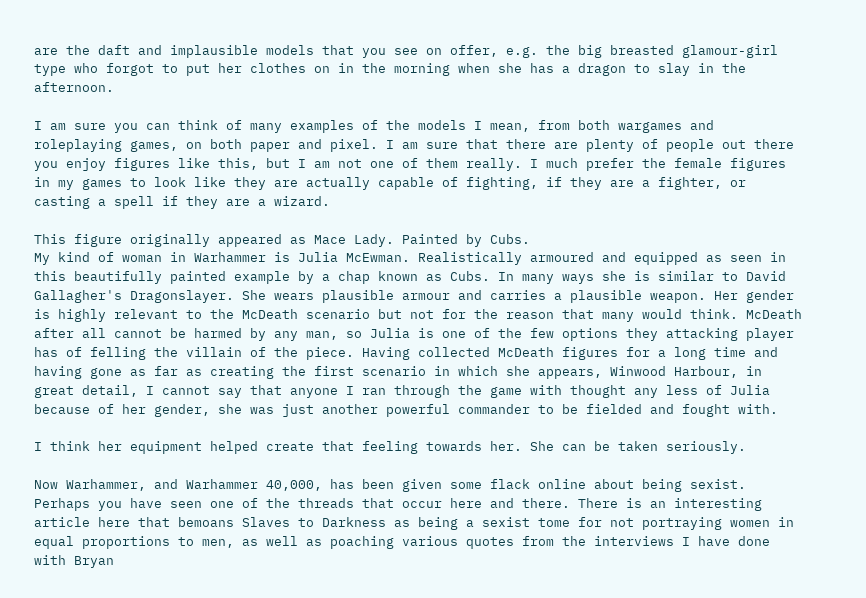are the daft and implausible models that you see on offer, e.g. the big breasted glamour-girl type who forgot to put her clothes on in the morning when she has a dragon to slay in the afternoon.

I am sure you can think of many examples of the models I mean, from both wargames and roleplaying games, on both paper and pixel. I am sure that there are plenty of people out there you enjoy figures like this, but I am not one of them really. I much prefer the female figures in my games to look like they are actually capable of fighting, if they are a fighter, or casting a spell if they are a wizard.

This figure originally appeared as Mace Lady. Painted by Cubs.
My kind of woman in Warhammer is Julia McEwman. Realistically armoured and equipped as seen in this beautifully painted example by a chap known as Cubs. In many ways she is similar to David Gallagher's Dragonslayer. She wears plausible armour and carries a plausible weapon. Her gender is highly relevant to the McDeath scenario but not for the reason that many would think. McDeath after all cannot be harmed by any man, so Julia is one of the few options they attacking player has of felling the villain of the piece. Having collected McDeath figures for a long time and having gone as far as creating the first scenario in which she appears, Winwood Harbour, in great detail, I cannot say that anyone I ran through the game with thought any less of Julia because of her gender, she was just another powerful commander to be fielded and fought with.

I think her equipment helped create that feeling towards her. She can be taken seriously.

Now Warhammer, and Warhammer 40,000, has been given some flack online about being sexist. Perhaps you have seen one of the threads that occur here and there. There is an interesting article here that bemoans Slaves to Darkness as being a sexist tome for not portraying women in equal proportions to men, as well as poaching various quotes from the interviews I have done with Bryan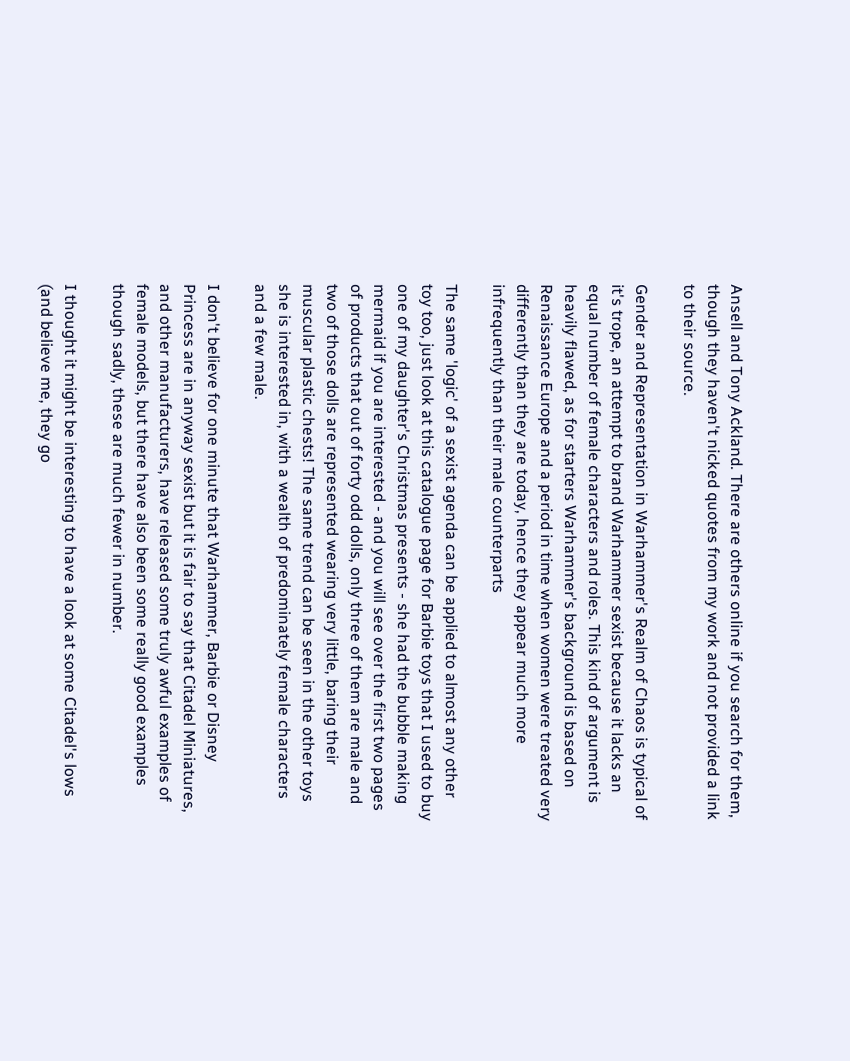Ansell and Tony Ackland. There are others online if you search for them, though they haven't nicked quotes from my work and not provided a link to their source.

Gender and Representation in Warhammer's Realm of Chaos is typical of it's trope, an attempt to brand Warhammer sexist because it lacks an equal number of female characters and roles. This kind of argument is heavily flawed, as for starters Warhammer's background is based on Renaissance Europe and a period in time when women were treated very differently than they are today, hence they appear much more infrequently than their male counterparts

The same 'logic' of a sexist agenda can be applied to almost any other toy too, just look at this catalogue page for Barbie toys that I used to buy one of my daughter's Christmas presents - she had the bubble making mermaid if you are interested - and you will see over the first two pages of products that out of forty odd dolls, only three of them are male and two of those dolls are represented wearing very little, baring their muscular plastic chests! The same trend can be seen in the other toys she is interested in, with a wealth of predominately female characters and a few male.

I don't believe for one minute that Warhammer, Barbie or Disney Princess are in anyway sexist but it is fair to say that Citadel Miniatures, and other manufacturers, have released some truly awful examples of female models, but there have also been some really good examples though sadly, these are much fewer in number.

I thought it might be interesting to have a look at some Citadel's lows (and believe me, they go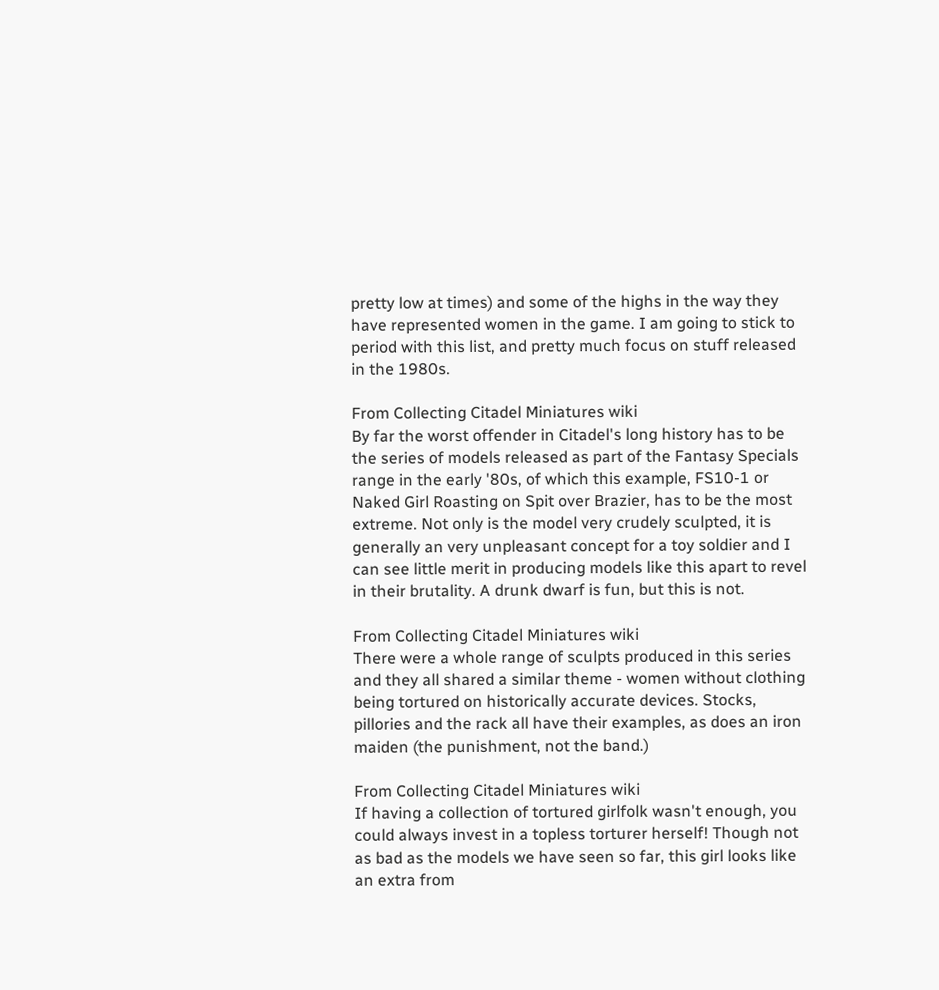pretty low at times) and some of the highs in the way they have represented women in the game. I am going to stick to period with this list, and pretty much focus on stuff released in the 1980s.

From Collecting Citadel Miniatures wiki
By far the worst offender in Citadel's long history has to be the series of models released as part of the Fantasy Specials range in the early '80s, of which this example, FS10-1 or Naked Girl Roasting on Spit over Brazier, has to be the most extreme. Not only is the model very crudely sculpted, it is generally an very unpleasant concept for a toy soldier and I can see little merit in producing models like this apart to revel in their brutality. A drunk dwarf is fun, but this is not.

From Collecting Citadel Miniatures wiki
There were a whole range of sculpts produced in this series and they all shared a similar theme - women without clothing being tortured on historically accurate devices. Stocks, pillories and the rack all have their examples, as does an iron maiden (the punishment, not the band.)

From Collecting Citadel Miniatures wiki
If having a collection of tortured girlfolk wasn't enough, you could always invest in a topless torturer herself! Though not as bad as the models we have seen so far, this girl looks like an extra from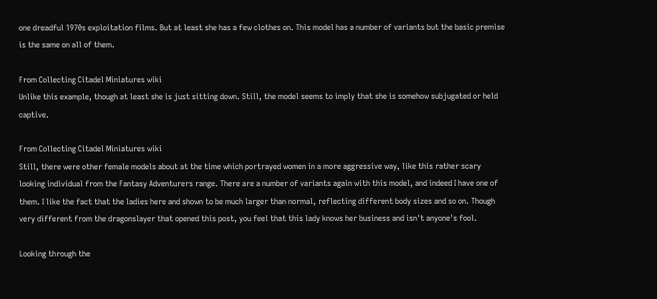one dreadful 1970s exploitation films. But at least she has a few clothes on. This model has a number of variants but the basic premise is the same on all of them.

From Collecting Citadel Miniatures wiki
Unlike this example, though at least she is just sitting down. Still, the model seems to imply that she is somehow subjugated or held captive.

From Collecting Citadel Miniatures wiki
Still, there were other female models about at the time which portrayed women in a more aggressive way, like this rather scary looking individual from the Fantasy Adventurers range. There are a number of variants again with this model, and indeed I have one of them. I like the fact that the ladies here and shown to be much larger than normal, reflecting different body sizes and so on. Though very different from the dragonslayer that opened this post, you feel that this lady knows her business and isn't anyone's fool.

Looking through the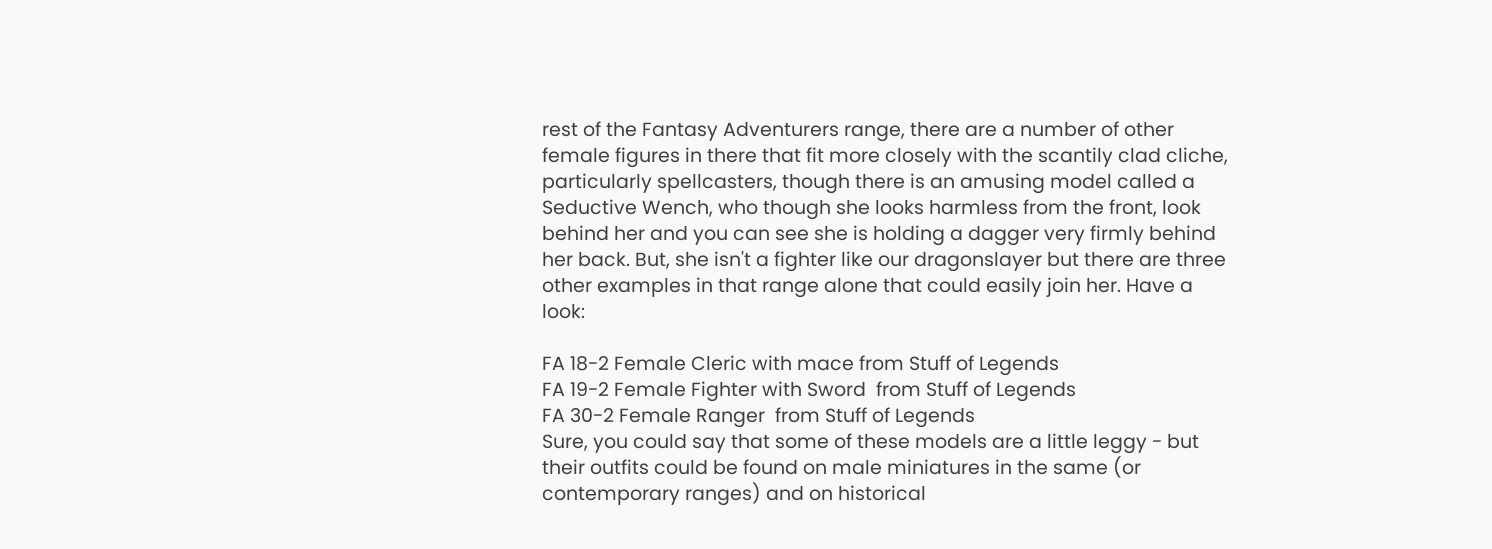rest of the Fantasy Adventurers range, there are a number of other female figures in there that fit more closely with the scantily clad cliche, particularly spellcasters, though there is an amusing model called a Seductive Wench, who though she looks harmless from the front, look behind her and you can see she is holding a dagger very firmly behind her back. But, she isn't a fighter like our dragonslayer but there are three other examples in that range alone that could easily join her. Have a look:

FA 18-2 Female Cleric with mace from Stuff of Legends
FA 19-2 Female Fighter with Sword  from Stuff of Legends
FA 30-2 Female Ranger  from Stuff of Legends
Sure, you could say that some of these models are a little leggy - but their outfits could be found on male miniatures in the same (or contemporary ranges) and on historical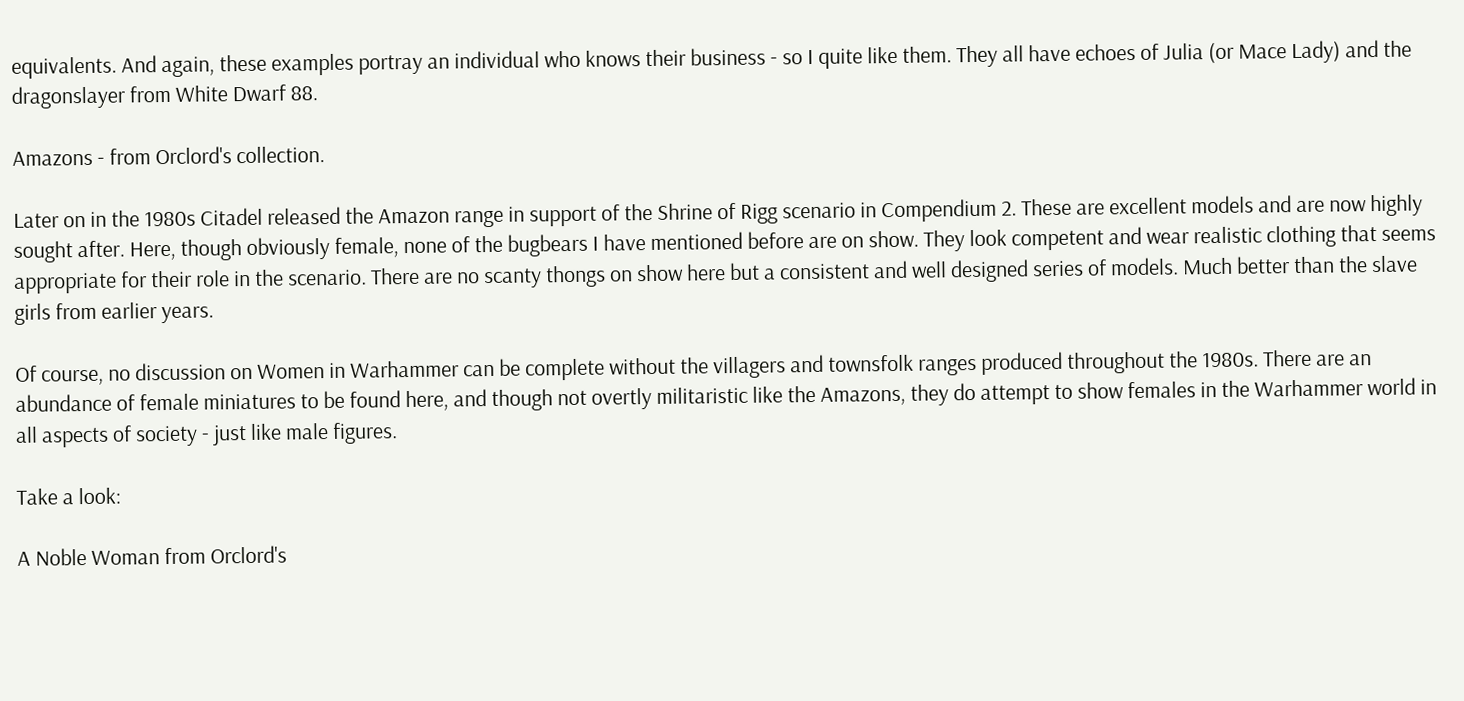equivalents. And again, these examples portray an individual who knows their business - so I quite like them. They all have echoes of Julia (or Mace Lady) and the dragonslayer from White Dwarf 88.

Amazons - from Orclord's collection.

Later on in the 1980s Citadel released the Amazon range in support of the Shrine of Rigg scenario in Compendium 2. These are excellent models and are now highly sought after. Here, though obviously female, none of the bugbears I have mentioned before are on show. They look competent and wear realistic clothing that seems appropriate for their role in the scenario. There are no scanty thongs on show here but a consistent and well designed series of models. Much better than the slave girls from earlier years.

Of course, no discussion on Women in Warhammer can be complete without the villagers and townsfolk ranges produced throughout the 1980s. There are an abundance of female miniatures to be found here, and though not overtly militaristic like the Amazons, they do attempt to show females in the Warhammer world in all aspects of society - just like male figures.

Take a look:

A Noble Woman from Orclord's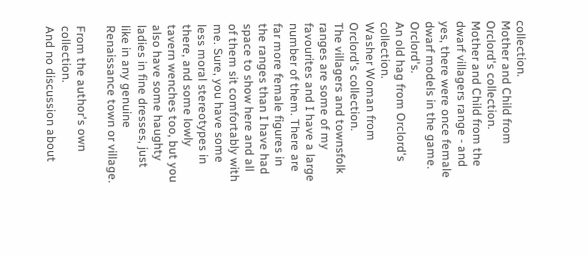collection.
Mother and Child from Orclord's collection.
Mother and Child from the dwarf villagers range - and yes, there were once female dwarf models in the game. Orclord's.
An old hag from Orclord's collection.
Washer Woman from Orclord's collection.
The villagers and townsfolk ranges are some of my favourites and I have a large number of them. There are far more female figures in the ranges than I have had space to show here and all of them sit comfortably with me. Sure, you have some less moral stereotypes in there, and some lowly tavern wenches too, but you also have some haughty ladies in fine dresses, just like in any genuine Renaissance town or village.

From the author's own collection.
And no discussion about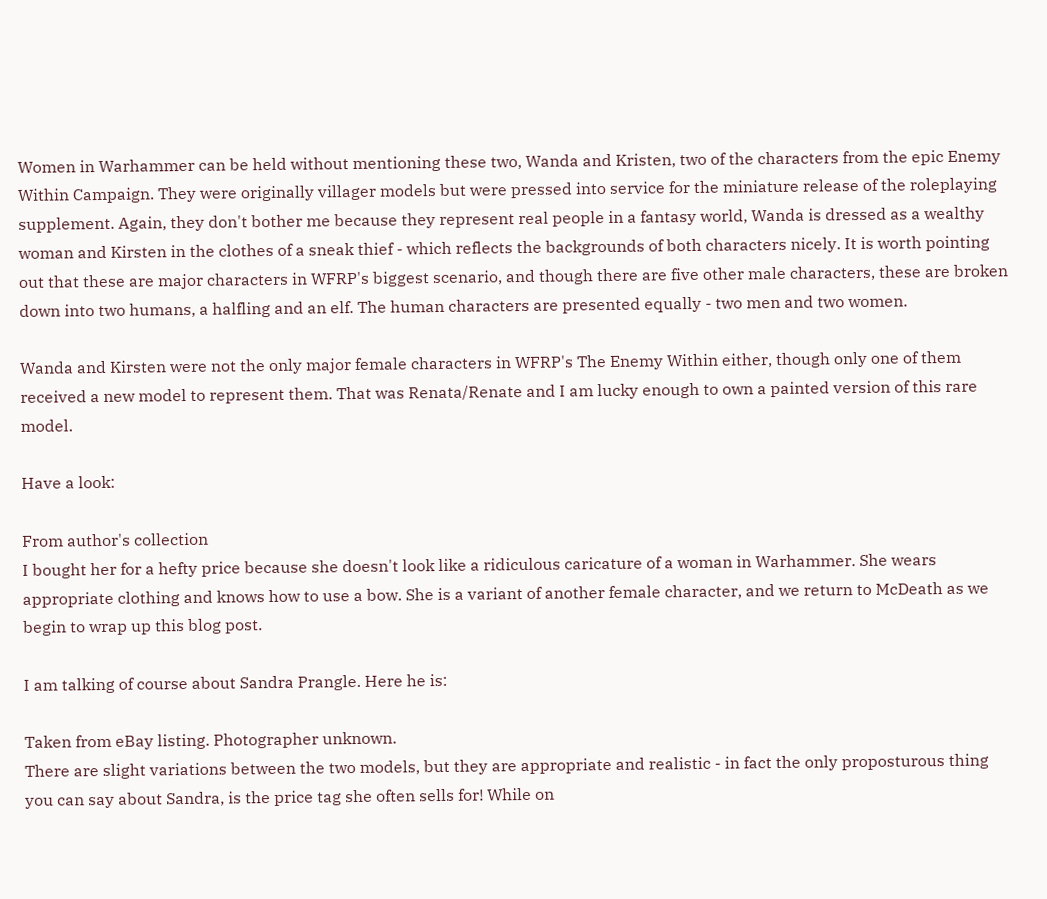Women in Warhammer can be held without mentioning these two, Wanda and Kristen, two of the characters from the epic Enemy Within Campaign. They were originally villager models but were pressed into service for the miniature release of the roleplaying supplement. Again, they don't bother me because they represent real people in a fantasy world, Wanda is dressed as a wealthy woman and Kirsten in the clothes of a sneak thief - which reflects the backgrounds of both characters nicely. It is worth pointing out that these are major characters in WFRP's biggest scenario, and though there are five other male characters, these are broken down into two humans, a halfling and an elf. The human characters are presented equally - two men and two women.

Wanda and Kirsten were not the only major female characters in WFRP's The Enemy Within either, though only one of them received a new model to represent them. That was Renata/Renate and I am lucky enough to own a painted version of this rare model.

Have a look:

From author's collection
I bought her for a hefty price because she doesn't look like a ridiculous caricature of a woman in Warhammer. She wears appropriate clothing and knows how to use a bow. She is a variant of another female character, and we return to McDeath as we begin to wrap up this blog post.

I am talking of course about Sandra Prangle. Here he is:

Taken from eBay listing. Photographer unknown.
There are slight variations between the two models, but they are appropriate and realistic - in fact the only proposturous thing you can say about Sandra, is the price tag she often sells for! While on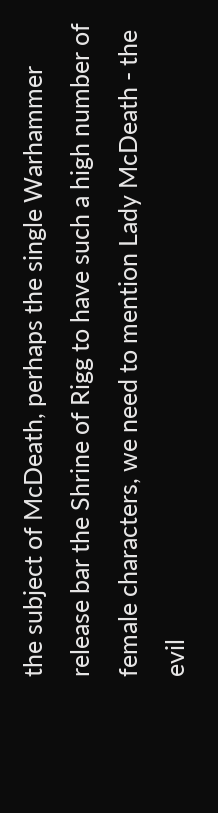the subject of McDeath, perhaps the single Warhammer release bar the Shrine of Rigg to have such a high number of female characters, we need to mention Lady McDeath - the evil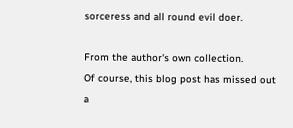sorceress and all round evil doer.

From the author's own collection.
Of course, this blog post has missed out a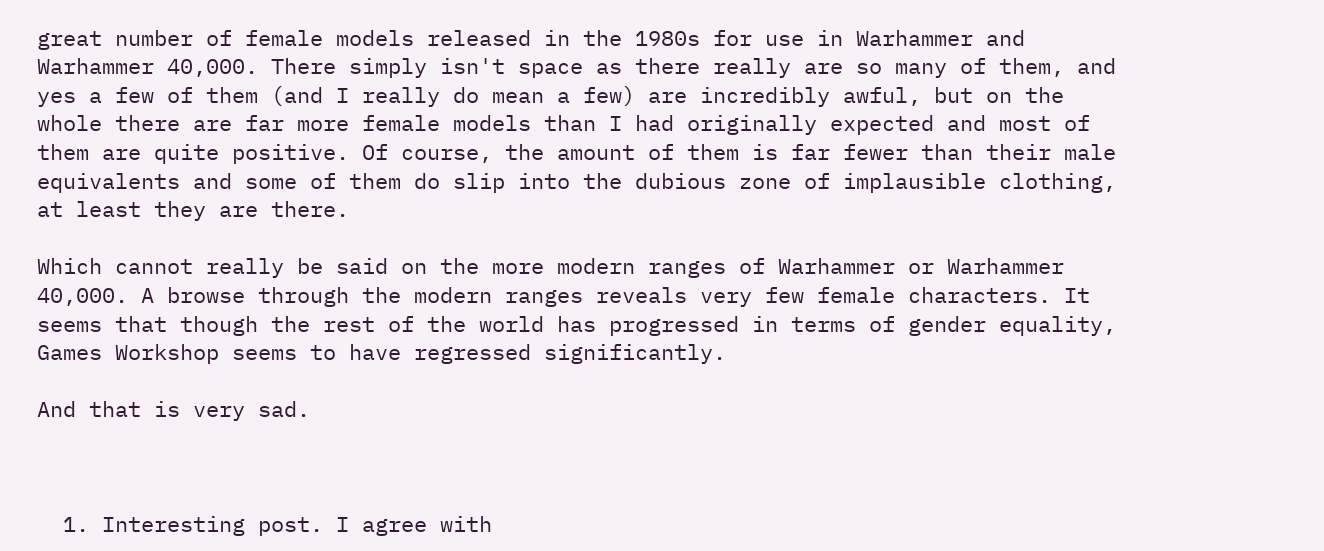great number of female models released in the 1980s for use in Warhammer and Warhammer 40,000. There simply isn't space as there really are so many of them, and yes a few of them (and I really do mean a few) are incredibly awful, but on the whole there are far more female models than I had originally expected and most of them are quite positive. Of course, the amount of them is far fewer than their male equivalents and some of them do slip into the dubious zone of implausible clothing, at least they are there.

Which cannot really be said on the more modern ranges of Warhammer or Warhammer 40,000. A browse through the modern ranges reveals very few female characters. It seems that though the rest of the world has progressed in terms of gender equality, Games Workshop seems to have regressed significantly.

And that is very sad.



  1. Interesting post. I agree with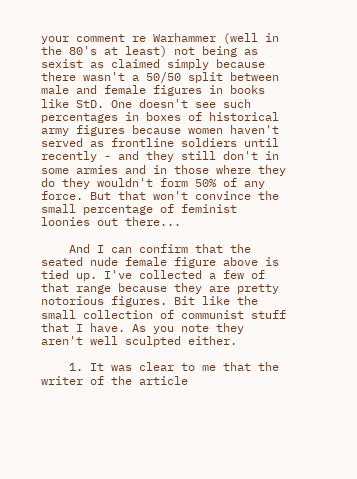your comment re Warhammer (well in the 80's at least) not being as sexist as claimed simply because there wasn't a 50/50 split between male and female figures in books like StD. One doesn't see such percentages in boxes of historical army figures because women haven't served as frontline soldiers until recently - and they still don't in some armies and in those where they do they wouldn't form 50% of any force. But that won't convince the small percentage of feminist loonies out there...

    And I can confirm that the seated nude female figure above is tied up. I've collected a few of that range because they are pretty notorious figures. Bit like the small collection of communist stuff that I have. As you note they aren't well sculpted either.

    1. It was clear to me that the writer of the article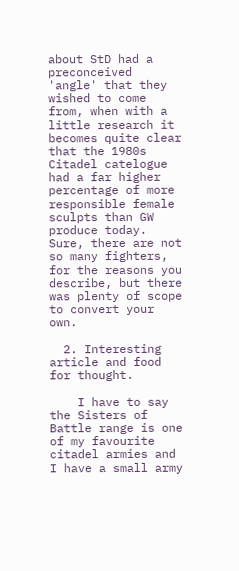about StD had a preconceived 'angle' that they wished to come from, when with a little research it becomes quite clear that the 1980s Citadel catelogue had a far higher percentage of more responsible female sculpts than GW produce today. Sure, there are not so many fighters, for the reasons you describe, but there was plenty of scope to convert your own.

  2. Interesting article and food for thought.

    I have to say the Sisters of Battle range is one of my favourite citadel armies and I have a small army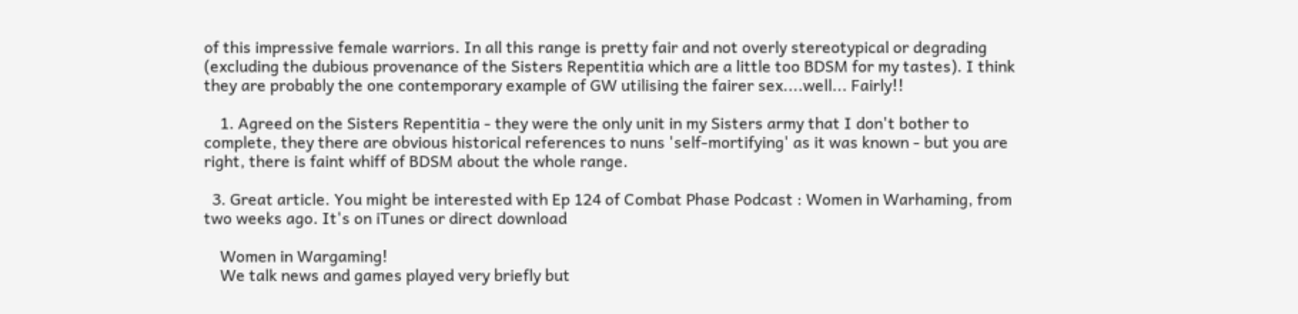of this impressive female warriors. In all this range is pretty fair and not overly stereotypical or degrading (excluding the dubious provenance of the Sisters Repentitia which are a little too BDSM for my tastes). I think they are probably the one contemporary example of GW utilising the fairer sex....well... Fairly!!

    1. Agreed on the Sisters Repentitia - they were the only unit in my Sisters army that I don't bother to complete, they there are obvious historical references to nuns 'self-mortifying' as it was known - but you are right, there is faint whiff of BDSM about the whole range.

  3. Great article. You might be interested with Ep 124 of Combat Phase Podcast : Women in Warhaming, from two weeks ago. It's on iTunes or direct download

    Women in Wargaming!
    We talk news and games played very briefly but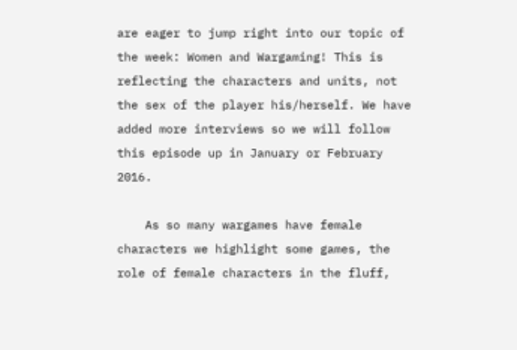are eager to jump right into our topic of the week: Women and Wargaming! This is reflecting the characters and units, not the sex of the player his/herself. We have added more interviews so we will follow this episode up in January or February 2016.

    As so many wargames have female characters we highlight some games, the role of female characters in the fluff,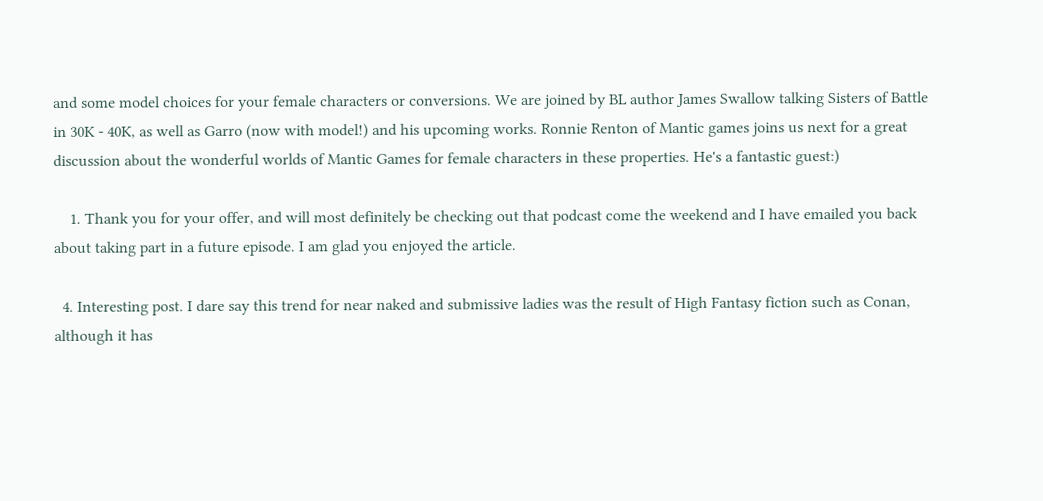and some model choices for your female characters or conversions. We are joined by BL author James Swallow talking Sisters of Battle in 30K - 40K, as well as Garro (now with model!) and his upcoming works. Ronnie Renton of Mantic games joins us next for a great discussion about the wonderful worlds of Mantic Games for female characters in these properties. He's a fantastic guest:)

    1. Thank you for your offer, and will most definitely be checking out that podcast come the weekend and I have emailed you back about taking part in a future episode. I am glad you enjoyed the article.

  4. Interesting post. I dare say this trend for near naked and submissive ladies was the result of High Fantasy fiction such as Conan, although it has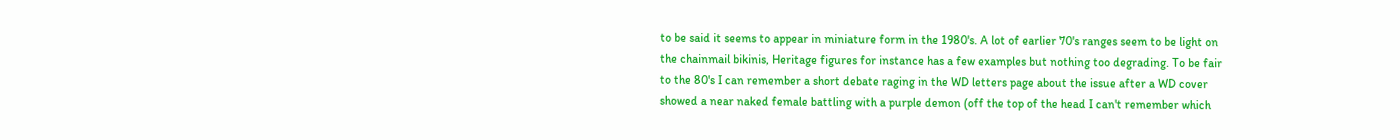to be said it seems to appear in miniature form in the 1980's. A lot of earlier 70's ranges seem to be light on the chainmail bikinis, Heritage figures for instance has a few examples but nothing too degrading. To be fair to the 80's I can remember a short debate raging in the WD letters page about the issue after a WD cover showed a near naked female battling with a purple demon (off the top of the head I can't remember which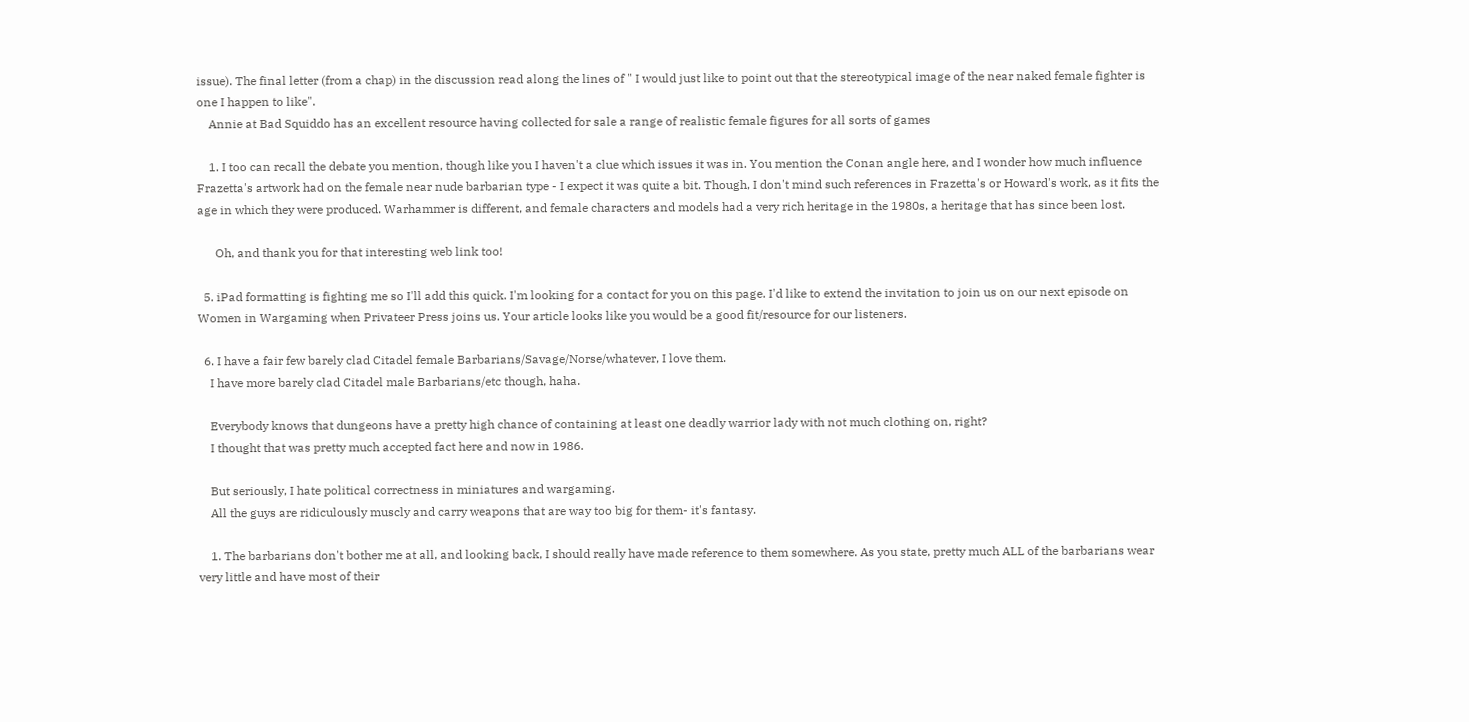issue). The final letter (from a chap) in the discussion read along the lines of " I would just like to point out that the stereotypical image of the near naked female fighter is one I happen to like".
    Annie at Bad Squiddo has an excellent resource having collected for sale a range of realistic female figures for all sorts of games

    1. I too can recall the debate you mention, though like you I haven't a clue which issues it was in. You mention the Conan angle here, and I wonder how much influence Frazetta's artwork had on the female near nude barbarian type - I expect it was quite a bit. Though, I don't mind such references in Frazetta's or Howard's work, as it fits the age in which they were produced. Warhammer is different, and female characters and models had a very rich heritage in the 1980s, a heritage that has since been lost.

      Oh, and thank you for that interesting web link too!

  5. iPad formatting is fighting me so I'll add this quick. I'm looking for a contact for you on this page. I'd like to extend the invitation to join us on our next episode on Women in Wargaming when Privateer Press joins us. Your article looks like you would be a good fit/resource for our listeners.

  6. I have a fair few barely clad Citadel female Barbarians/Savage/Norse/whatever, I love them.
    I have more barely clad Citadel male Barbarians/etc though, haha.

    Everybody knows that dungeons have a pretty high chance of containing at least one deadly warrior lady with not much clothing on, right?
    I thought that was pretty much accepted fact here and now in 1986.

    But seriously, I hate political correctness in miniatures and wargaming.
    All the guys are ridiculously muscly and carry weapons that are way too big for them- it's fantasy.

    1. The barbarians don't bother me at all, and looking back, I should really have made reference to them somewhere. As you state, pretty much ALL of the barbarians wear very little and have most of their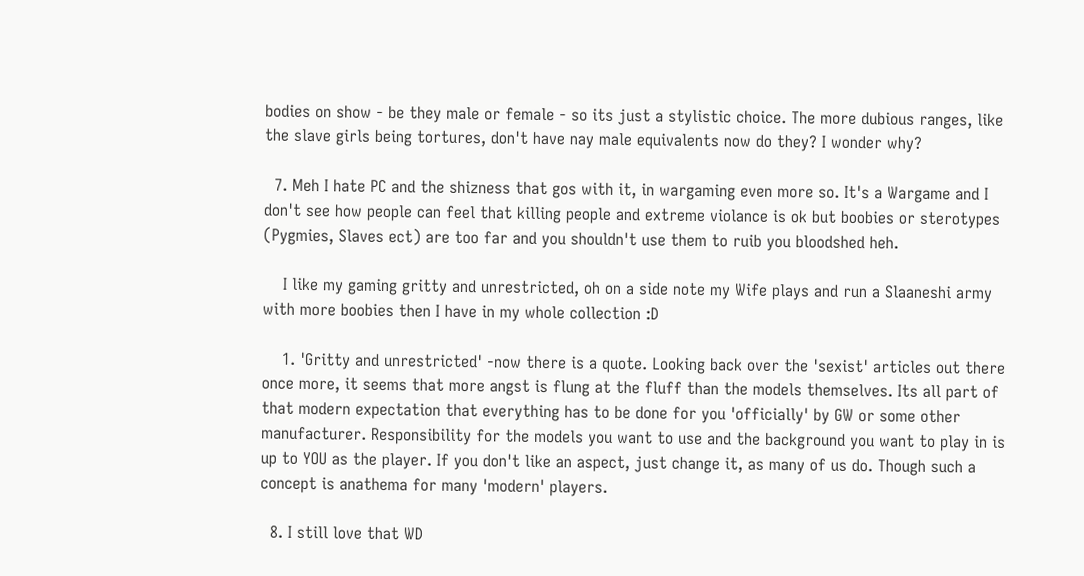bodies on show - be they male or female - so its just a stylistic choice. The more dubious ranges, like the slave girls being tortures, don't have nay male equivalents now do they? I wonder why?

  7. Meh I hate PC and the shizness that gos with it, in wargaming even more so. It's a Wargame and I don't see how people can feel that killing people and extreme violance is ok but boobies or sterotypes (Pygmies, Slaves ect) are too far and you shouldn't use them to ruib you bloodshed heh.

    I like my gaming gritty and unrestricted, oh on a side note my Wife plays and run a Slaaneshi army with more boobies then I have in my whole collection :D

    1. 'Gritty and unrestricted' -now there is a quote. Looking back over the 'sexist' articles out there once more, it seems that more angst is flung at the fluff than the models themselves. Its all part of that modern expectation that everything has to be done for you 'officially' by GW or some other manufacturer. Responsibility for the models you want to use and the background you want to play in is up to YOU as the player. If you don't like an aspect, just change it, as many of us do. Though such a concept is anathema for many 'modern' players.

  8. I still love that WD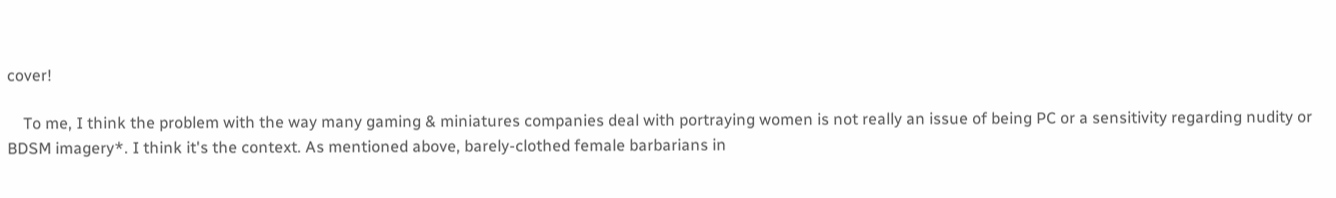cover!

    To me, I think the problem with the way many gaming & miniatures companies deal with portraying women is not really an issue of being PC or a sensitivity regarding nudity or BDSM imagery*. I think it's the context. As mentioned above, barely-clothed female barbarians in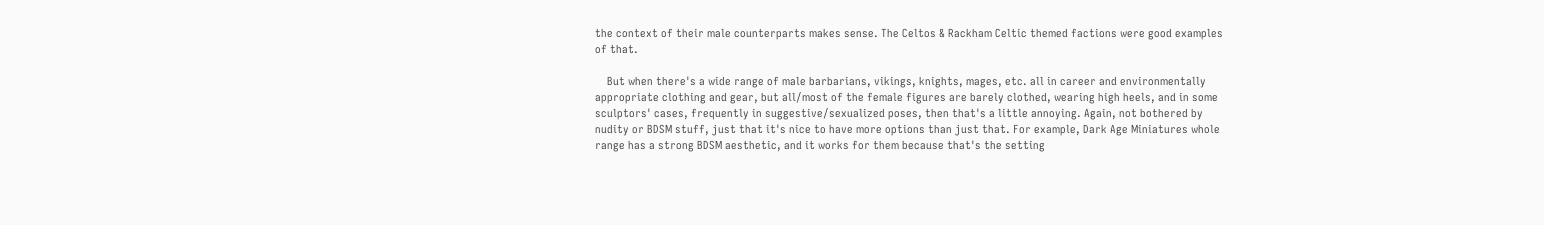the context of their male counterparts makes sense. The Celtos & Rackham Celtic themed factions were good examples of that.

    But when there's a wide range of male barbarians, vikings, knights, mages, etc. all in career and environmentally appropriate clothing and gear, but all/most of the female figures are barely clothed, wearing high heels, and in some sculptors' cases, frequently in suggestive/sexualized poses, then that's a little annoying. Again, not bothered by nudity or BDSM stuff, just that it's nice to have more options than just that. For example, Dark Age Miniatures whole range has a strong BDSM aesthetic, and it works for them because that's the setting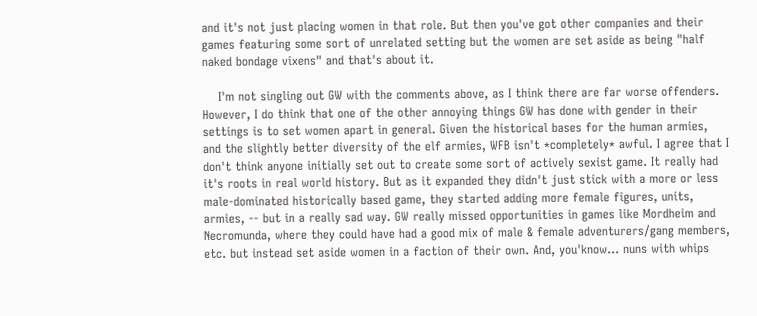and it's not just placing women in that role. But then you've got other companies and their games featuring some sort of unrelated setting but the women are set aside as being "half naked bondage vixens" and that's about it.

    I'm not singling out GW with the comments above, as I think there are far worse offenders. However, I do think that one of the other annoying things GW has done with gender in their settings is to set women apart in general. Given the historical bases for the human armies, and the slightly better diversity of the elf armies, WFB isn't *completely* awful. I agree that I don't think anyone initially set out to create some sort of actively sexist game. It really had it's roots in real world history. But as it expanded they didn't just stick with a more or less male-dominated historically based game, they started adding more female figures, units, armies, -- but in a really sad way. GW really missed opportunities in games like Mordheim and Necromunda, where they could have had a good mix of male & female adventurers/gang members, etc. but instead set aside women in a faction of their own. And, you'know... nuns with whips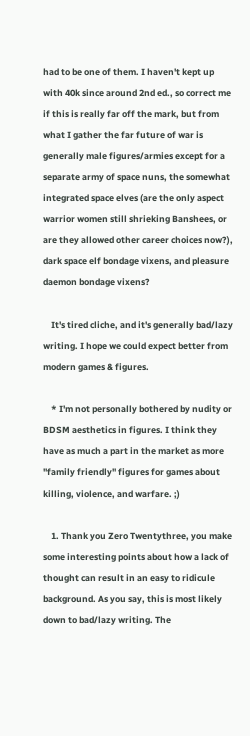had to be one of them. I haven't kept up with 40k since around 2nd ed., so correct me if this is really far off the mark, but from what I gather the far future of war is generally male figures/armies except for a separate army of space nuns, the somewhat integrated space elves (are the only aspect warrior women still shrieking Banshees, or are they allowed other career choices now?), dark space elf bondage vixens, and pleasure daemon bondage vixens?

    It's tired cliche, and it's generally bad/lazy writing. I hope we could expect better from modern games & figures.

    * I'm not personally bothered by nudity or BDSM aesthetics in figures. I think they have as much a part in the market as more "family friendly" figures for games about killing, violence, and warfare. ;)

    1. Thank you Zero Twentythree, you make some interesting points about how a lack of thought can result in an easy to ridicule background. As you say, this is most likely down to bad/lazy writing. The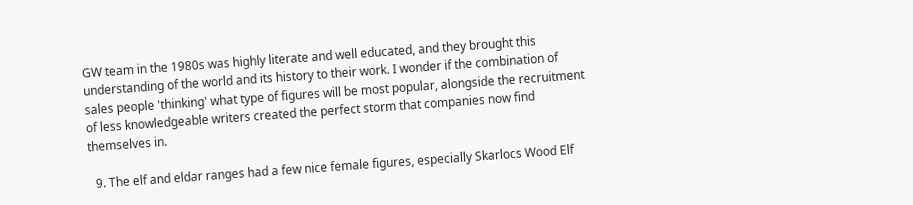GW team in the 1980s was highly literate and well educated, and they brought this understanding of the world and its history to their work. I wonder if the combination of sales people 'thinking' what type of figures will be most popular, alongside the recruitment of less knowledgeable writers created the perfect storm that companies now find themselves in.

  9. The elf and eldar ranges had a few nice female figures, especially Skarlocs Wood Elf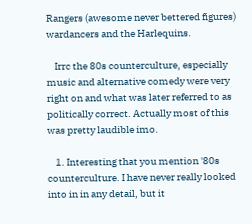Rangers (awesome never bettered figures) wardancers and the Harlequins.

    Irrc the 80s counterculture, especially music and alternative comedy were very right on and what was later referred to as politically correct. Actually most of this was pretty laudible imo.

    1. Interesting that you mention '80s counterculture. I have never really looked into in in any detail, but it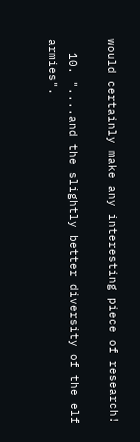would certainly make any interesting piece of research!

  10. "....and the slightly better diversity of the elf armies".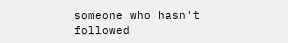someone who hasn't followed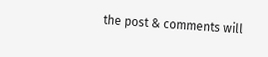the post & comments will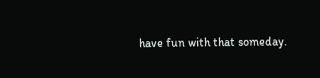have fun with that someday.